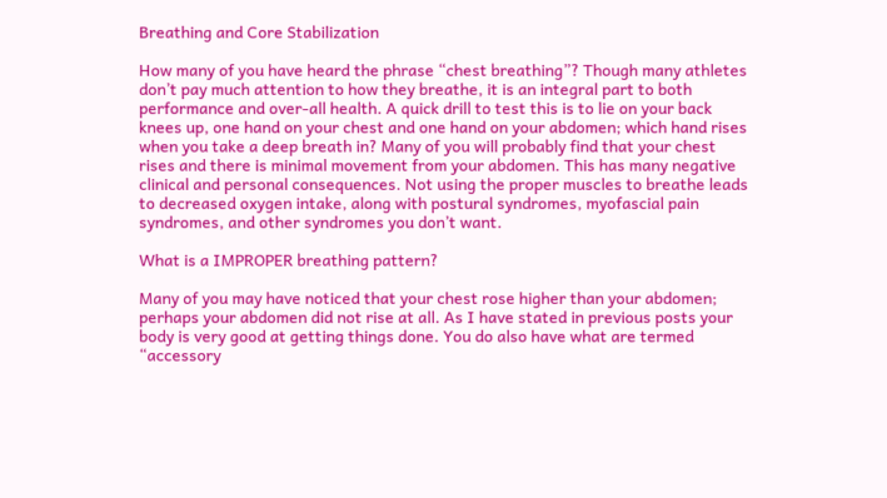Breathing and Core Stabilization

How many of you have heard the phrase “chest breathing”? Though many athletes don’t pay much attention to how they breathe, it is an integral part to both performance and over-all health. A quick drill to test this is to lie on your back knees up, one hand on your chest and one hand on your abdomen; which hand rises when you take a deep breath in? Many of you will probably find that your chest rises and there is minimal movement from your abdomen. This has many negative clinical and personal consequences. Not using the proper muscles to breathe leads to decreased oxygen intake, along with postural syndromes, myofascial pain syndromes, and other syndromes you don’t want.

What is a IMPROPER breathing pattern?

Many of you may have noticed that your chest rose higher than your abdomen; perhaps your abdomen did not rise at all. As I have stated in previous posts your body is very good at getting things done. You do also have what are termed “accessory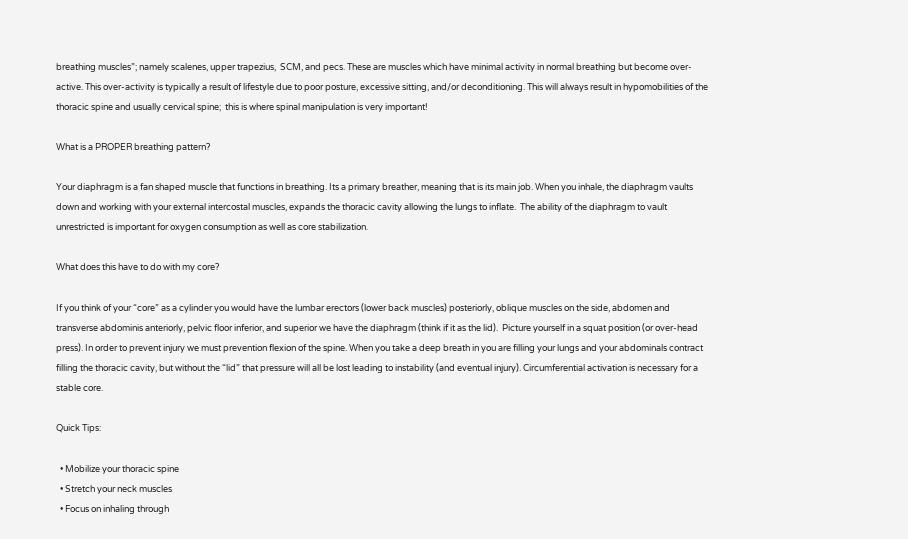breathing muscles”; namely scalenes, upper trapezius,  SCM, and pecs. These are muscles which have minimal activity in normal breathing but become over-active. This over-activity is typically a result of lifestyle due to poor posture, excessive sitting, and/or deconditioning. This will always result in hypomobilities of the thoracic spine and usually cervical spine;  this is where spinal manipulation is very important!

What is a PROPER breathing pattern?

Your diaphragm is a fan shaped muscle that functions in breathing. Its a primary breather, meaning that is its main job. When you inhale, the diaphragm vaults down and working with your external intercostal muscles, expands the thoracic cavity allowing the lungs to inflate.  The ability of the diaphragm to vault unrestricted is important for oxygen consumption as well as core stabilization.

What does this have to do with my core?

If you think of your “core” as a cylinder you would have the lumbar erectors (lower back muscles) posteriorly, oblique muscles on the side, abdomen and transverse abdominis anteriorly, pelvic floor inferior, and superior we have the diaphragm (think if it as the lid).  Picture yourself in a squat position (or over-head press). In order to prevent injury we must prevention flexion of the spine. When you take a deep breath in you are filling your lungs and your abdominals contract filling the thoracic cavity, but without the “lid” that pressure will all be lost leading to instability (and eventual injury). Circumferential activation is necessary for a stable core.

Quick Tips:

  • Mobilize your thoracic spine
  • Stretch your neck muscles
  • Focus on inhaling through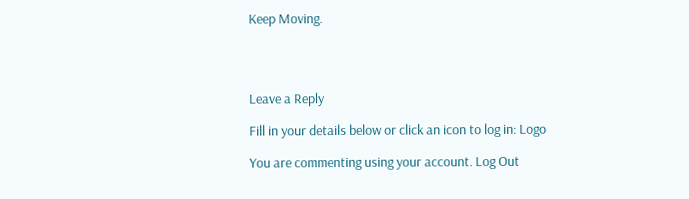Keep Moving.




Leave a Reply

Fill in your details below or click an icon to log in: Logo

You are commenting using your account. Log Out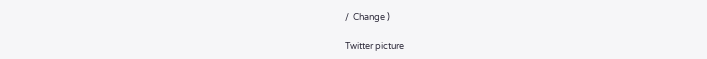/  Change )

Twitter picture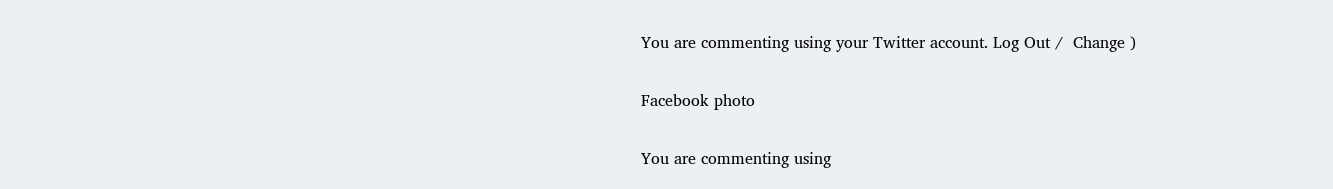You are commenting using your Twitter account. Log Out /  Change )

Facebook photo

You are commenting using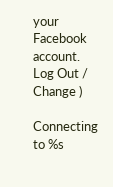your Facebook account. Log Out /  Change )

Connecting to %s